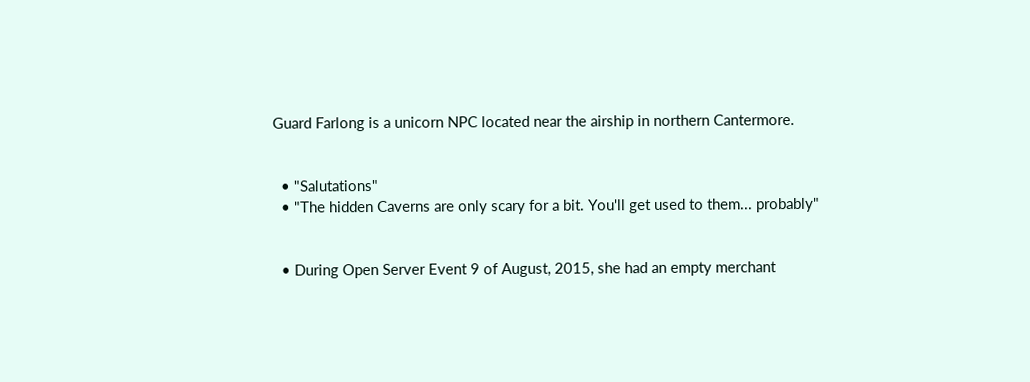Guard Farlong is a unicorn NPC located near the airship in northern Cantermore.


  • "Salutations"
  • "The hidden Caverns are only scary for a bit. You'll get used to them... probably"


  • During Open Server Event 9 of August, 2015, she had an empty merchant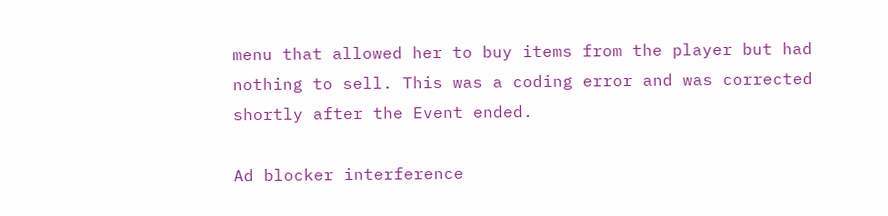menu that allowed her to buy items from the player but had nothing to sell. This was a coding error and was corrected shortly after the Event ended.

Ad blocker interference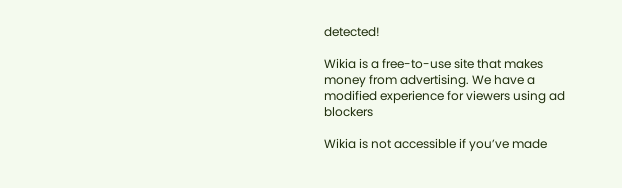detected!

Wikia is a free-to-use site that makes money from advertising. We have a modified experience for viewers using ad blockers

Wikia is not accessible if you’ve made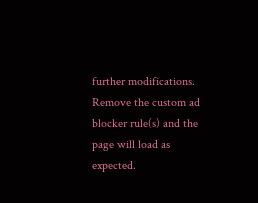further modifications. Remove the custom ad blocker rule(s) and the page will load as expected.